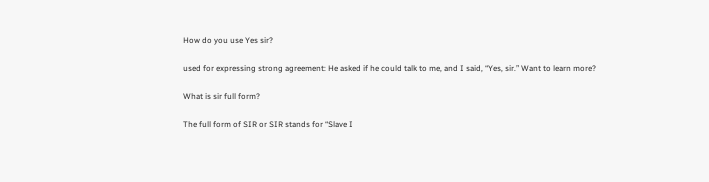How do you use Yes sir?

used for expressing strong agreement: He asked if he could talk to me, and I said, “Yes, sir.” Want to learn more?

What is sir full form?

The full form of SIR or SIR stands for “Slave I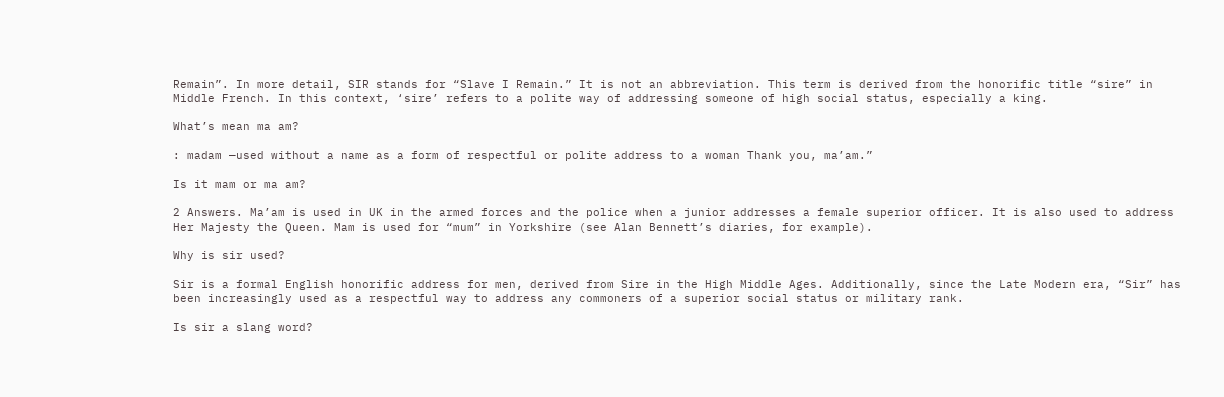Remain”. In more detail, SIR stands for “Slave I Remain.” It is not an abbreviation. This term is derived from the honorific title “sire” in Middle French. In this context, ‘sire’ refers to a polite way of addressing someone of high social status, especially a king.

What’s mean ma am?

: madam —used without a name as a form of respectful or polite address to a woman Thank you, ma’am.”

Is it mam or ma am?

2 Answers. Ma’am is used in UK in the armed forces and the police when a junior addresses a female superior officer. It is also used to address Her Majesty the Queen. Mam is used for “mum” in Yorkshire (see Alan Bennett’s diaries, for example).

Why is sir used?

Sir is a formal English honorific address for men, derived from Sire in the High Middle Ages. Additionally, since the Late Modern era, “Sir” has been increasingly used as a respectful way to address any commoners of a superior social status or military rank.

Is sir a slang word?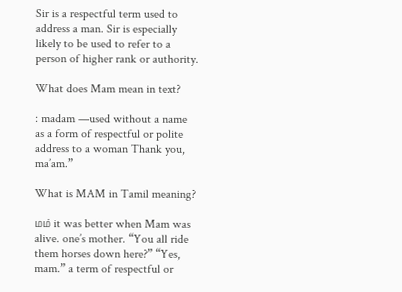Sir is a respectful term used to address a man. Sir is especially likely to be used to refer to a person of higher rank or authority.

What does Mam mean in text?

: madam —used without a name as a form of respectful or polite address to a woman Thank you, ma’am.”

What is MAM in Tamil meaning?

மம் it was better when Mam was alive. one’s mother. “You all ride them horses down here?” “Yes, mam.” a term of respectful or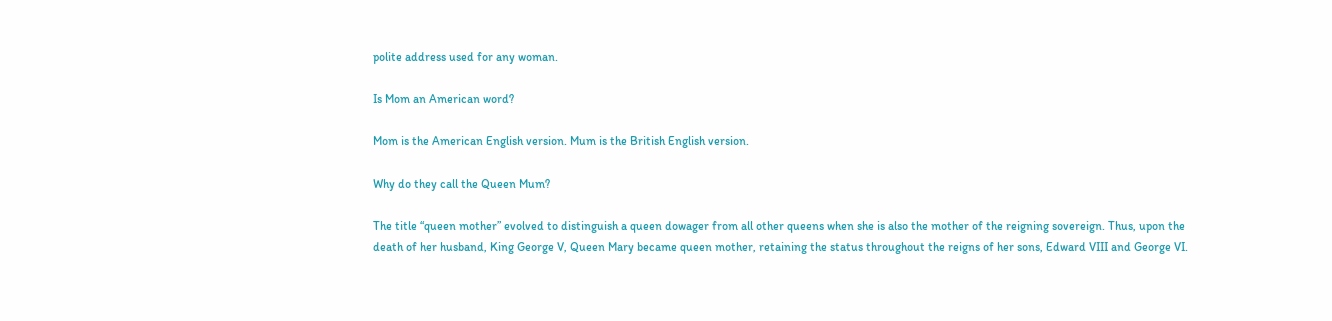polite address used for any woman.

Is Mom an American word?

Mom is the American English version. Mum is the British English version.

Why do they call the Queen Mum?

The title “queen mother” evolved to distinguish a queen dowager from all other queens when she is also the mother of the reigning sovereign. Thus, upon the death of her husband, King George V, Queen Mary became queen mother, retaining the status throughout the reigns of her sons, Edward VIII and George VI.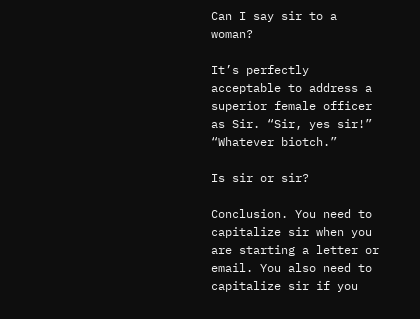Can I say sir to a woman?

It’s perfectly acceptable to address a superior female officer as Sir. “Sir, yes sir!” “Whatever biotch.”

Is sir or sir?

Conclusion. You need to capitalize sir when you are starting a letter or email. You also need to capitalize sir if you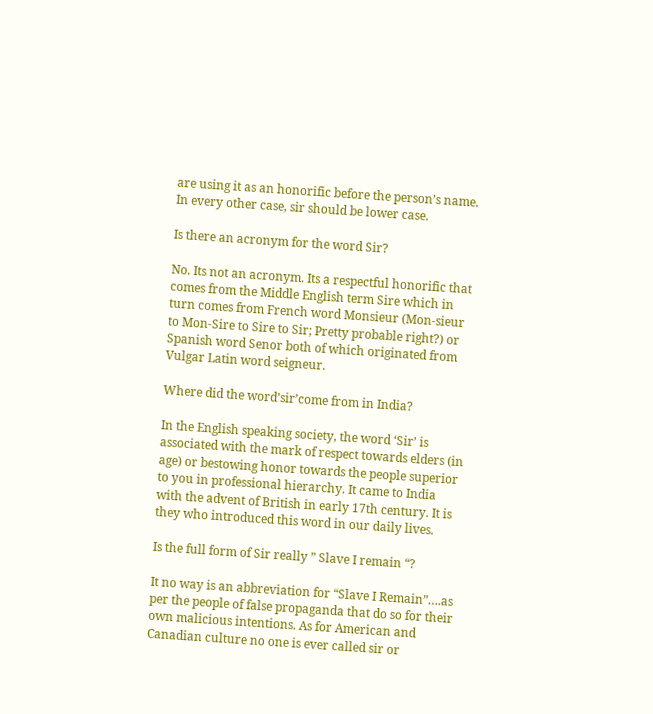are using it as an honorific before the person’s name. In every other case, sir should be lower case.

Is there an acronym for the word Sir?

No. Its not an acronym. Its a respectful honorific that comes from the Middle English term Sire which in turn comes from French word Monsieur (Mon-sieur to Mon-Sire to Sire to Sir; Pretty probable right?) or Spanish word Senor both of which originated from Vulgar Latin word seigneur.

Where did the word’sir’come from in India?

In the English speaking society, the word ‘Sir’ is associated with the mark of respect towards elders (in age) or bestowing honor towards the people superior to you in professional hierarchy. It came to India with the advent of British in early 17th century. It is they who introduced this word in our daily lives.

Is the full form of Sir really ” Slave I remain “?

It no way is an abbreviation for “Slave I Remain”….as per the people of false propaganda that do so for their own malicious intentions. As for American and Canadian culture no one is ever called sir or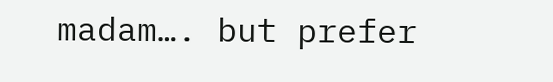madam…. but prefer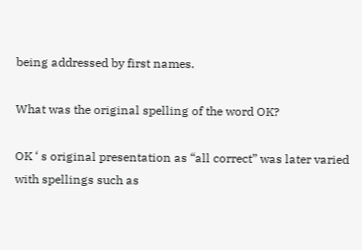being addressed by first names.

What was the original spelling of the word OK?

OK ‘ s original presentation as “all correct” was later varied with spellings such as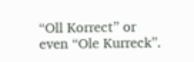“Oll Korrect” or even “Ole Kurreck”.